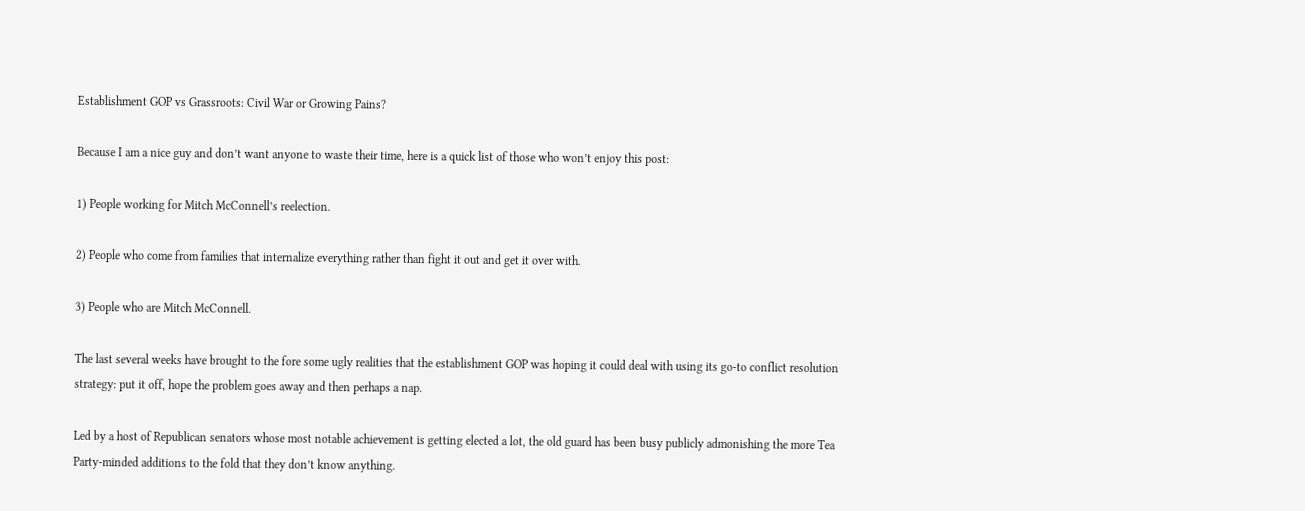Establishment GOP vs Grassroots: Civil War or Growing Pains?

Because I am a nice guy and don’t want anyone to waste their time, here is a quick list of those who won’t enjoy this post:

1) People working for Mitch McConnell’s reelection.

2) People who come from families that internalize everything rather than fight it out and get it over with.

3) People who are Mitch McConnell.

The last several weeks have brought to the fore some ugly realities that the establishment GOP was hoping it could deal with using its go-to conflict resolution strategy: put it off, hope the problem goes away and then perhaps a nap.

Led by a host of Republican senators whose most notable achievement is getting elected a lot, the old guard has been busy publicly admonishing the more Tea Party-minded additions to the fold that they don’t know anything.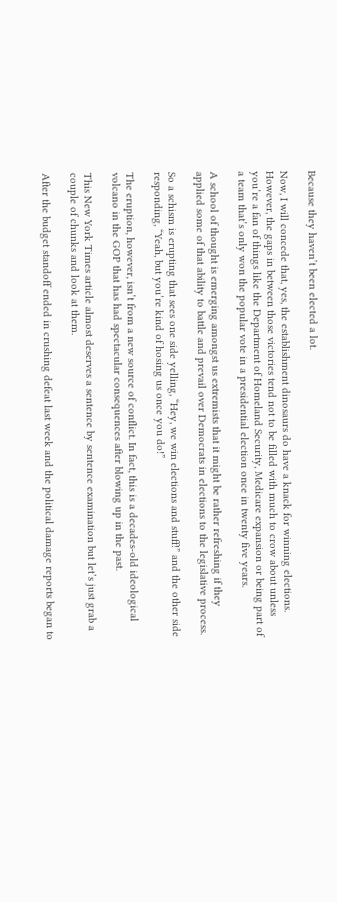Because they haven’t been elected a lot.

Now, I will concede that, yes, the establishment dinosaurs do have a knack for winning elections. However, the gaps in between those victories tend not to be filled with much to crow about unless you’re a fan of things like the Department of Homeland Security, Medicare expansion or being part of a team that’s only won the popular vote in a presidential election once in twenty five years.

A school of thought is emerging amongst us extremists that it might be rather refreshing if they applied some of that ability to battle and prevail over Democrats in elections to the legislative process.

So a schism is erupting that sees one side yelling, “Hey, we win elections and stuff!” and the other side responding, “Yeah, but you’re kind of hosing us once you do!”

The eruption, however, isn’t from a new source of conflict. In fact, this is a decades-old ideological volcano in the GOP that has had spectacular consequences after blowing up in the past.

This New York Times article almost deserves a sentence by sentence examination but let’s just grab a couple of chunks and look at them.

After the budget standoff ended in crushing defeat last week and the political damage reports began to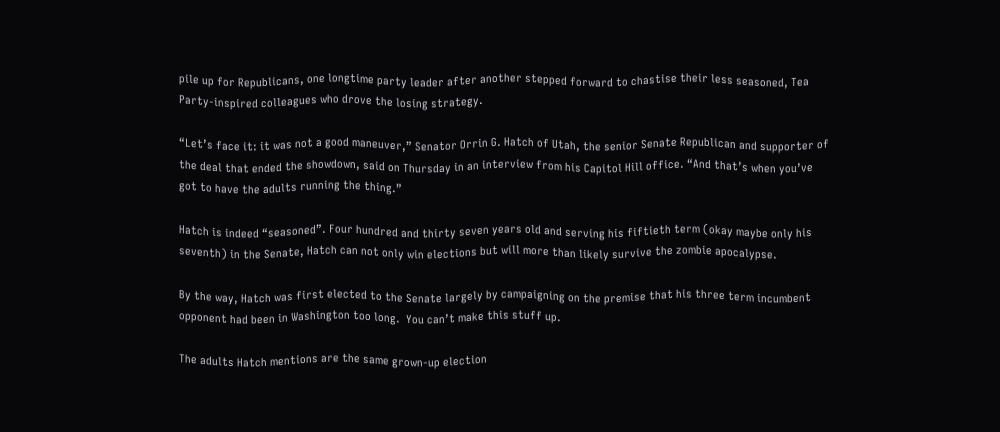pile up for Republicans, one longtime party leader after another stepped forward to chastise their less seasoned, Tea Party-inspired colleagues who drove the losing strategy.

“Let’s face it: it was not a good maneuver,” Senator Orrin G. Hatch of Utah, the senior Senate Republican and supporter of the deal that ended the showdown, said on Thursday in an interview from his Capitol Hill office. “And that’s when you’ve got to have the adults running the thing.”

Hatch is indeed “seasoned”. Four hundred and thirty seven years old and serving his fiftieth term (okay maybe only his seventh) in the Senate, Hatch can not only win elections but will more than likely survive the zombie apocalypse.

By the way, Hatch was first elected to the Senate largely by campaigning on the premise that his three term incumbent opponent had been in Washington too long.  You can’t make this stuff up.

The adults Hatch mentions are the same grown-up election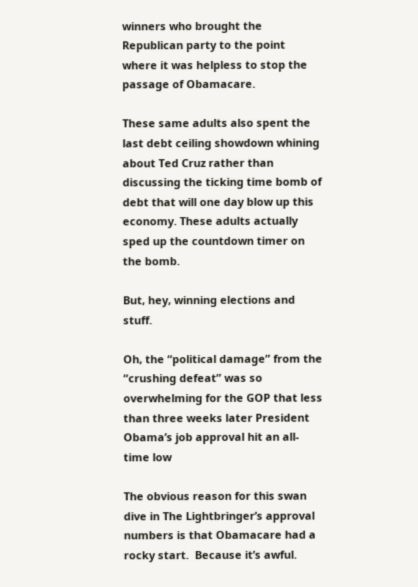winners who brought the Republican party to the point where it was helpless to stop the passage of Obamacare.

These same adults also spent the last debt ceiling showdown whining about Ted Cruz rather than discussing the ticking time bomb of debt that will one day blow up this economy. These adults actually sped up the countdown timer on the bomb.

But, hey, winning elections and stuff.

Oh, the “political damage” from the “crushing defeat” was so overwhelming for the GOP that less than three weeks later President Obama’s job approval hit an all-time low

The obvious reason for this swan dive in The Lightbringer’s approval numbers is that Obamacare had a rocky start.  Because it’s awful.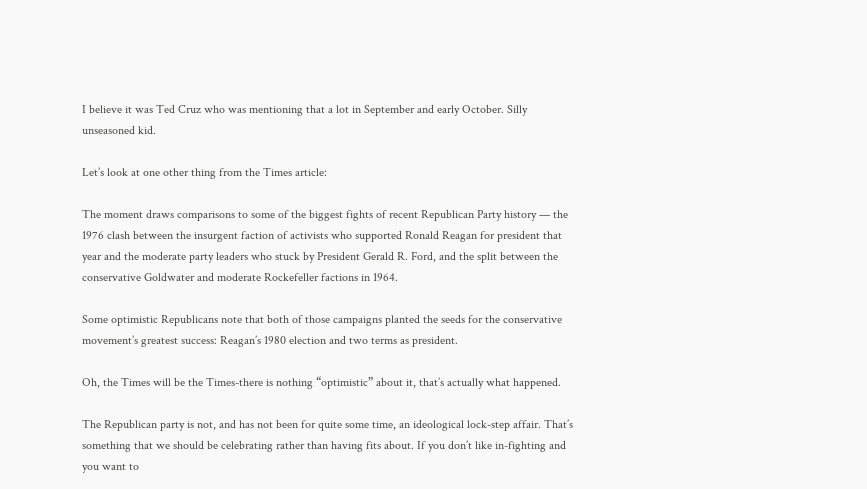I believe it was Ted Cruz who was mentioning that a lot in September and early October. Silly unseasoned kid.

Let’s look at one other thing from the Times article:

The moment draws comparisons to some of the biggest fights of recent Republican Party history — the 1976 clash between the insurgent faction of activists who supported Ronald Reagan for president that year and the moderate party leaders who stuck by President Gerald R. Ford, and the split between the conservative Goldwater and moderate Rockefeller factions in 1964.

Some optimistic Republicans note that both of those campaigns planted the seeds for the conservative movement’s greatest success: Reagan’s 1980 election and two terms as president.

Oh, the Times will be the Times-there is nothing “optimistic” about it, that’s actually what happened.

The Republican party is not, and has not been for quite some time, an ideological lock-step affair. That’s something that we should be celebrating rather than having fits about. If you don’t like in-fighting and you want to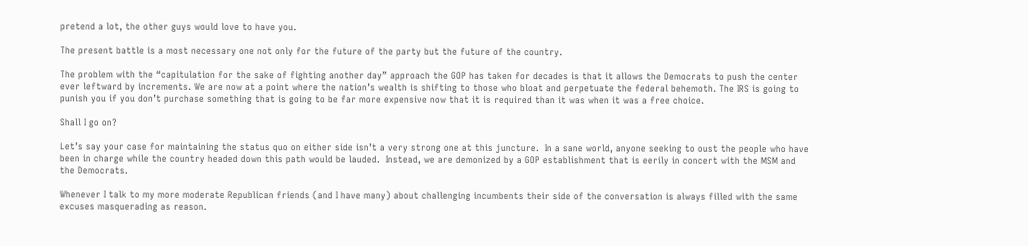pretend a lot, the other guys would love to have you.

The present battle is a most necessary one not only for the future of the party but the future of the country.

The problem with the “capitulation for the sake of fighting another day” approach the GOP has taken for decades is that it allows the Democrats to push the center ever leftward by increments. We are now at a point where the nation’s wealth is shifting to those who bloat and perpetuate the federal behemoth. The IRS is going to punish you if you don’t purchase something that is going to be far more expensive now that it is required than it was when it was a free choice.

Shall I go on?

Let’s say your case for maintaining the status quo on either side isn’t a very strong one at this juncture.  In a sane world, anyone seeking to oust the people who have been in charge while the country headed down this path would be lauded.  Instead, we are demonized by a GOP establishment that is eerily in concert with the MSM and the Democrats.

Whenever I talk to my more moderate Republican friends (and I have many) about challenging incumbents their side of the conversation is always filled with the same excuses masquerading as reason.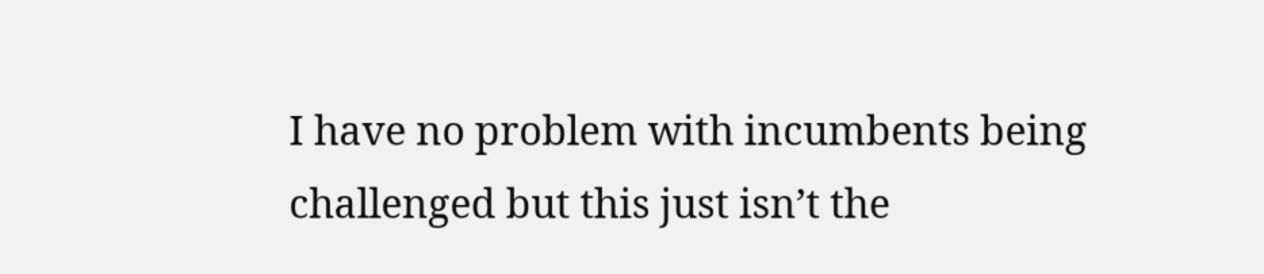I have no problem with incumbents being challenged but this just isn’t the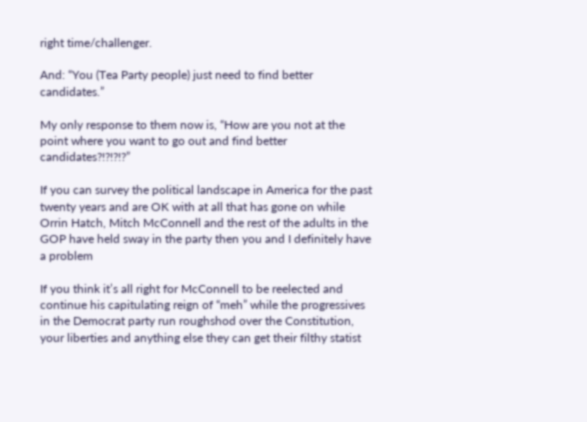right time/challenger.

And: “You (Tea Party people) just need to find better candidates.”

My only response to them now is, “How are you not at the point where you want to go out and find better candidates?!?!?!?”

If you can survey the political landscape in America for the past twenty years and are OK with at all that has gone on while Orrin Hatch, Mitch McConnell and the rest of the adults in the GOP have held sway in the party then you and I definitely have a problem

If you think it’s all right for McConnell to be reelected and continue his capitulating reign of “meh” while the progressives in the Democrat party run roughshod over the Constitution, your liberties and anything else they can get their filthy statist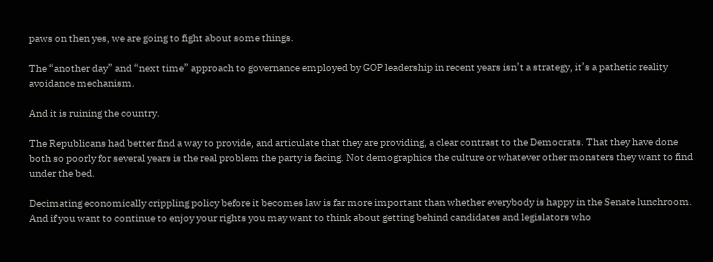paws on then yes, we are going to fight about some things.

The “another day” and “next time” approach to governance employed by GOP leadership in recent years isn’t a strategy, it’s a pathetic reality avoidance mechanism.

And it is ruining the country.

The Republicans had better find a way to provide, and articulate that they are providing, a clear contrast to the Democrats. That they have done both so poorly for several years is the real problem the party is facing. Not demographics the culture or whatever other monsters they want to find under the bed.

Decimating economically crippling policy before it becomes law is far more important than whether everybody is happy in the Senate lunchroom.  And if you want to continue to enjoy your rights you may want to think about getting behind candidates and legislators who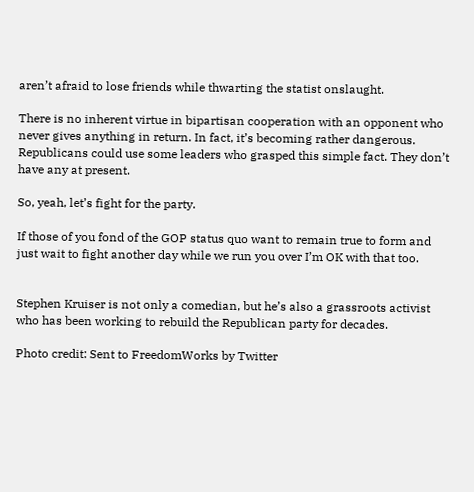aren’t afraid to lose friends while thwarting the statist onslaught.

There is no inherent virtue in bipartisan cooperation with an opponent who never gives anything in return. In fact, it’s becoming rather dangerous. Republicans could use some leaders who grasped this simple fact. They don’t have any at present.

So, yeah, let’s fight for the party.

If those of you fond of the GOP status quo want to remain true to form and just wait to fight another day while we run you over I’m OK with that too.


Stephen Kruiser is not only a comedian, but he’s also a grassroots activist who has been working to rebuild the Republican party for decades.

Photo credit: Sent to FreedomWorks by Twitter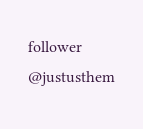follower @justusthem